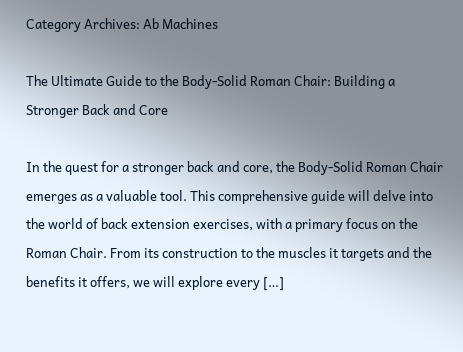Category Archives: Ab Machines

The Ultimate Guide to the Body-Solid Roman Chair: Building a Stronger Back and Core

In the quest for a stronger back and core, the Body-Solid Roman Chair emerges as a valuable tool. This comprehensive guide will delve into the world of back extension exercises, with a primary focus on the Roman Chair. From its construction to the muscles it targets and the benefits it offers, we will explore every […]